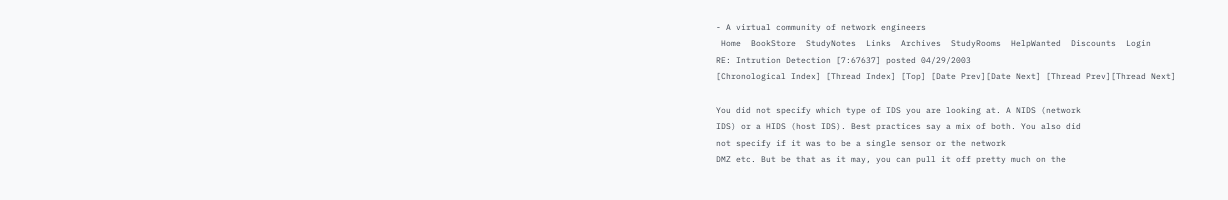- A virtual community of network engineers
 Home  BookStore  StudyNotes  Links  Archives  StudyRooms  HelpWanted  Discounts  Login
RE: Intrution Detection [7:67637] posted 04/29/2003
[Chronological Index] [Thread Index] [Top] [Date Prev][Date Next] [Thread Prev][Thread Next]

You did not specify which type of IDS you are looking at. A NIDS (network
IDS) or a HIDS (host IDS). Best practices say a mix of both. You also did
not specify if it was to be a single sensor or the network
DMZ etc. But be that as it may, you can pull it off pretty much on the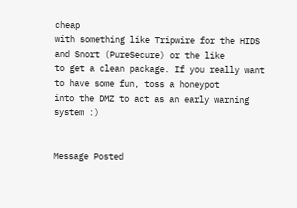cheap
with something like Tripwire for the HIDS and Snort (PureSecure) or the like
to get a clean package. If you really want to have some fun, toss a honeypot
into the DMZ to act as an early warning system :)


Message Posted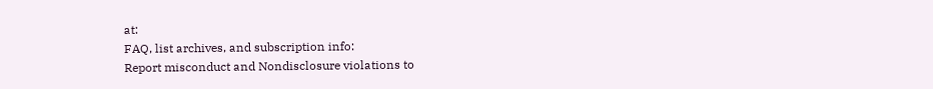at:
FAQ, list archives, and subscription info:
Report misconduct and Nondisclosure violations to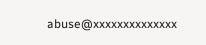abuse@xxxxxxxxxxxxxx